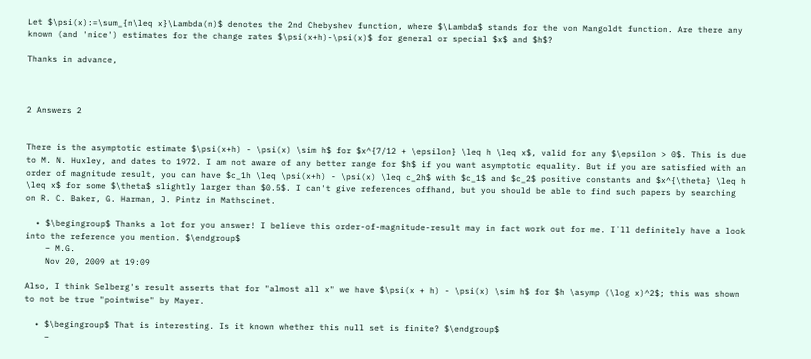Let $\psi(x):=\sum_{n\leq x}\Lambda(n)$ denotes the 2nd Chebyshev function, where $\Lambda$ stands for the von Mangoldt function. Are there any known (and 'nice') estimates for the change rates $\psi(x+h)-\psi(x)$ for general or special $x$ and $h$?

Thanks in advance,



2 Answers 2


There is the asymptotic estimate $\psi(x+h) - \psi(x) \sim h$ for $x^{7/12 + \epsilon} \leq h \leq x$, valid for any $\epsilon > 0$. This is due to M. N. Huxley, and dates to 1972. I am not aware of any better range for $h$ if you want asymptotic equality. But if you are satisfied with an order of magnitude result, you can have $c_1h \leq \psi(x+h) - \psi(x) \leq c_2h$ with $c_1$ and $c_2$ positive constants and $x^{\theta} \leq h \leq x$ for some $\theta$ slightly larger than $0.5$. I can't give references offhand, but you should be able to find such papers by searching on R. C. Baker, G. Harman, J. Pintz in Mathscinet.

  • $\begingroup$ Thanks a lot for you answer! I believe this order-of-magnitude-result may in fact work out for me. I´ll definitely have a look into the reference you mention. $\endgroup$
    – M.G.
    Nov 20, 2009 at 19:09

Also, I think Selberg's result asserts that for "almost all x" we have $\psi(x + h) - \psi(x) \sim h$ for $h \asymp (\log x)^2$; this was shown to not be true "pointwise" by Mayer.

  • $\begingroup$ That is interesting. Is it known whether this null set is finite? $\endgroup$
    –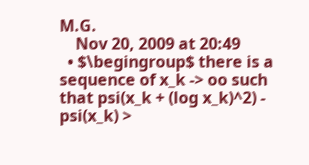M.G.
    Nov 20, 2009 at 20:49
  • $\begingroup$ there is a sequence of x_k -> oo such that psi(x_k + (log x_k)^2) - psi(x_k) >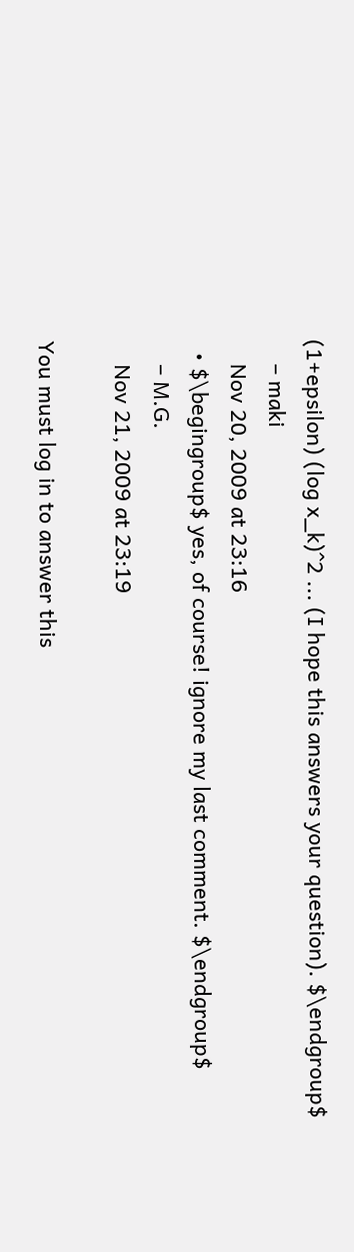(1+epsilon) (log x_k)^2 ... (I hope this answers your question). $\endgroup$
    – maki
    Nov 20, 2009 at 23:16
  • $\begingroup$ yes, of course! ignore my last comment. $\endgroup$
    – M.G.
    Nov 21, 2009 at 23:19

You must log in to answer this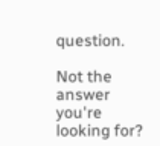question.

Not the answer you're looking for?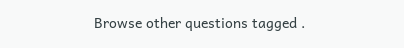Browse other questions tagged .